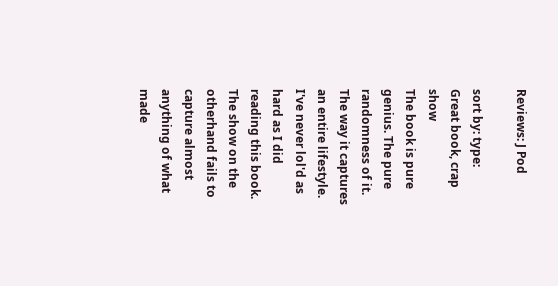Reviews: J Pod

sort by: type:
Great book, crap show
The book is pure genius. The pure randomness of it. The way it captures an entire lifestyle. I've never lol'd as hard as I did reading this book. The show on the otherhand fails to capture almost anything of what made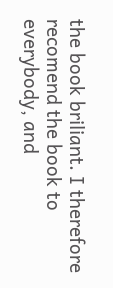the book briliant. I therefore recomend the book to everybody, and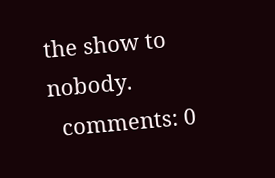the show to nobody.
  comments: 0